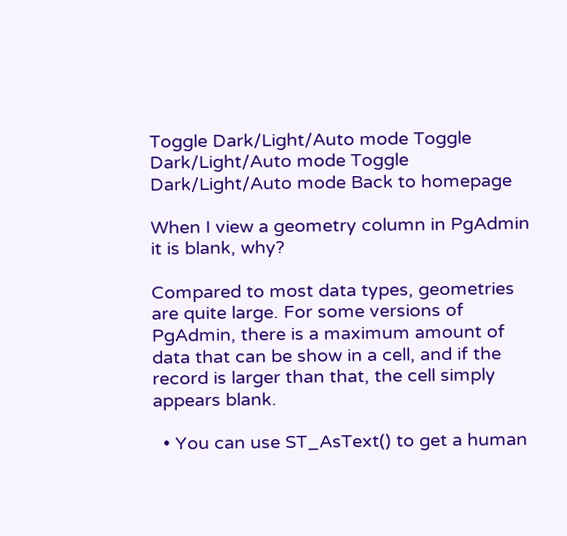Toggle Dark/Light/Auto mode Toggle Dark/Light/Auto mode Toggle Dark/Light/Auto mode Back to homepage

When I view a geometry column in PgAdmin it is blank, why?

Compared to most data types, geometries are quite large. For some versions of PgAdmin, there is a maximum amount of data that can be show in a cell, and if the record is larger than that, the cell simply appears blank.

  • You can use ST_AsText() to get a human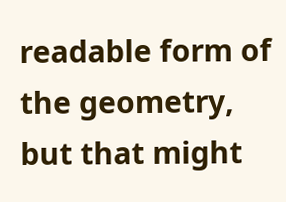readable form of the geometry, but that might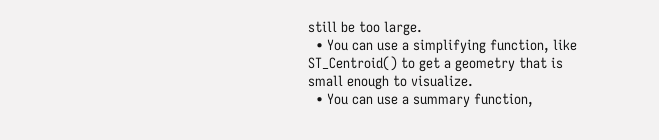still be too large.
  • You can use a simplifying function, like ST_Centroid() to get a geometry that is small enough to visualize.
  • You can use a summary function,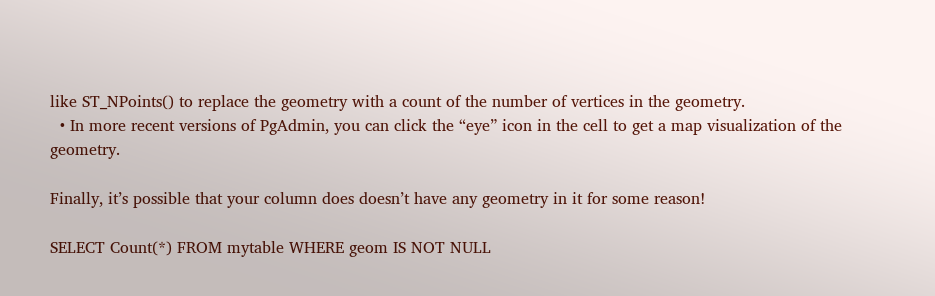like ST_NPoints() to replace the geometry with a count of the number of vertices in the geometry.
  • In more recent versions of PgAdmin, you can click the “eye” icon in the cell to get a map visualization of the geometry.

Finally, it’s possible that your column does doesn’t have any geometry in it for some reason!

SELECT Count(*) FROM mytable WHERE geom IS NOT NULL